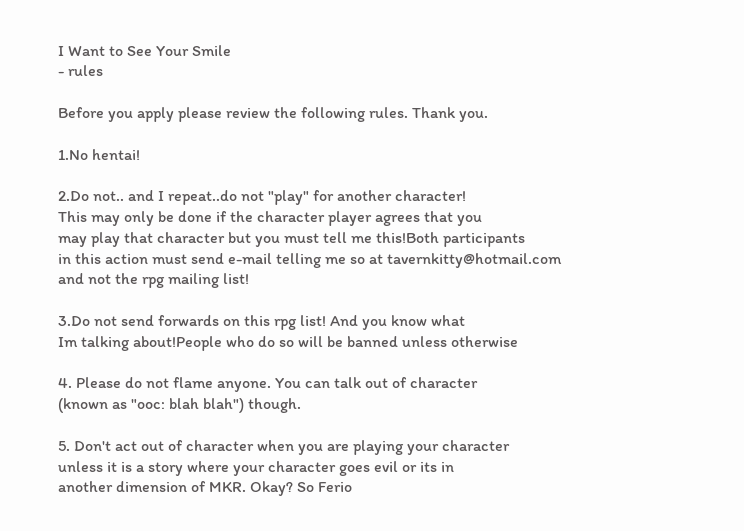I Want to See Your Smile
- rules

Before you apply please review the following rules. Thank you.

1.No hentai!

2.Do not.. and I repeat..do not "play" for another character!
This may only be done if the character player agrees that you
may play that character but you must tell me this!Both participants
in this action must send e-mail telling me so at tavernkitty@hotmail.com
and not the rpg mailing list!

3.Do not send forwards on this rpg list! And you know what
Im talking about!People who do so will be banned unless otherwise

4. Please do not flame anyone. You can talk out of character
(known as "ooc: blah blah") though.

5. Don't act out of character when you are playing your character
unless it is a story where your character goes evil or its in
another dimension of MKR. Okay? So Ferio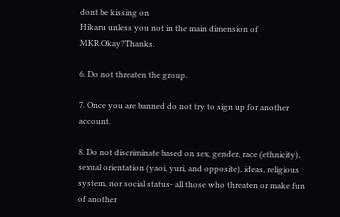dont be kissing on
Hikaru unless you not in the main dimension of MKR.Okay?Thanks.

6. Do not threaten the group.

7. Once you are banned do not try to sign up for another account.

8. Do not discriminate based on sex, gender, race (ethnicity), sexual orientation (yaoi, yuri, and opposite), ideas, religious system, nor social status- all those who threaten or make fun of another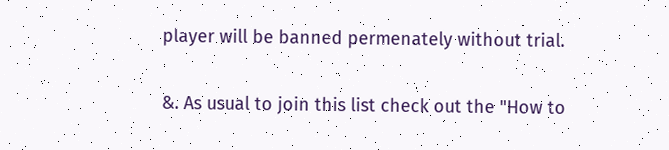player will be banned permenately without trial.

&. As usual to join this list check out the "How to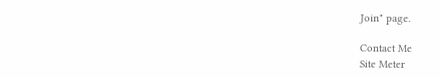Join" page.

Contact Me
Site Meter